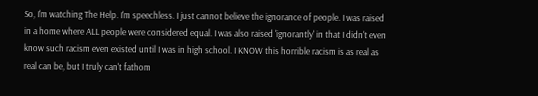So, I'm watching The Help. I'm speechless. I just cannot believe the ignorance of people. I was raised in a home where ALL people were considered equal. I was also raised 'ignorantly' in that I didn't even know such racism even existed until I was in high school. I KNOW this horrible racism is as real as real can be, but I truly can't fathom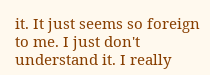it. It just seems so foreign to me. I just don't understand it. I really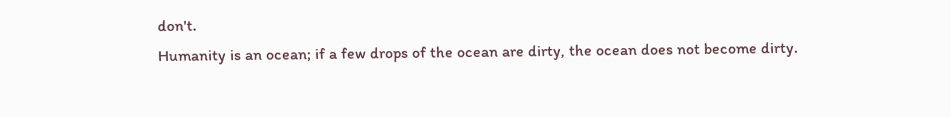don't.
Humanity is an ocean; if a few drops of the ocean are dirty, the ocean does not become dirty.